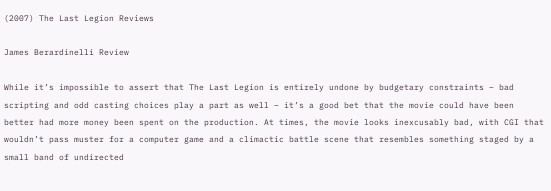(2007) The Last Legion Reviews

James Berardinelli Review

While it’s impossible to assert that The Last Legion is entirely undone by budgetary constraints – bad scripting and odd casting choices play a part as well – it’s a good bet that the movie could have been better had more money been spent on the production. At times, the movie looks inexcusably bad, with CGI that wouldn’t pass muster for a computer game and a climactic battle scene that resembles something staged by a small band of undirected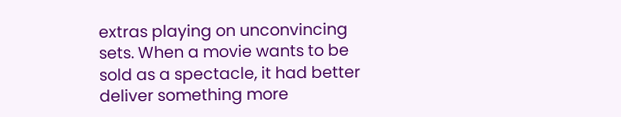extras playing on unconvincing sets. When a movie wants to be sold as a spectacle, it had better deliver something more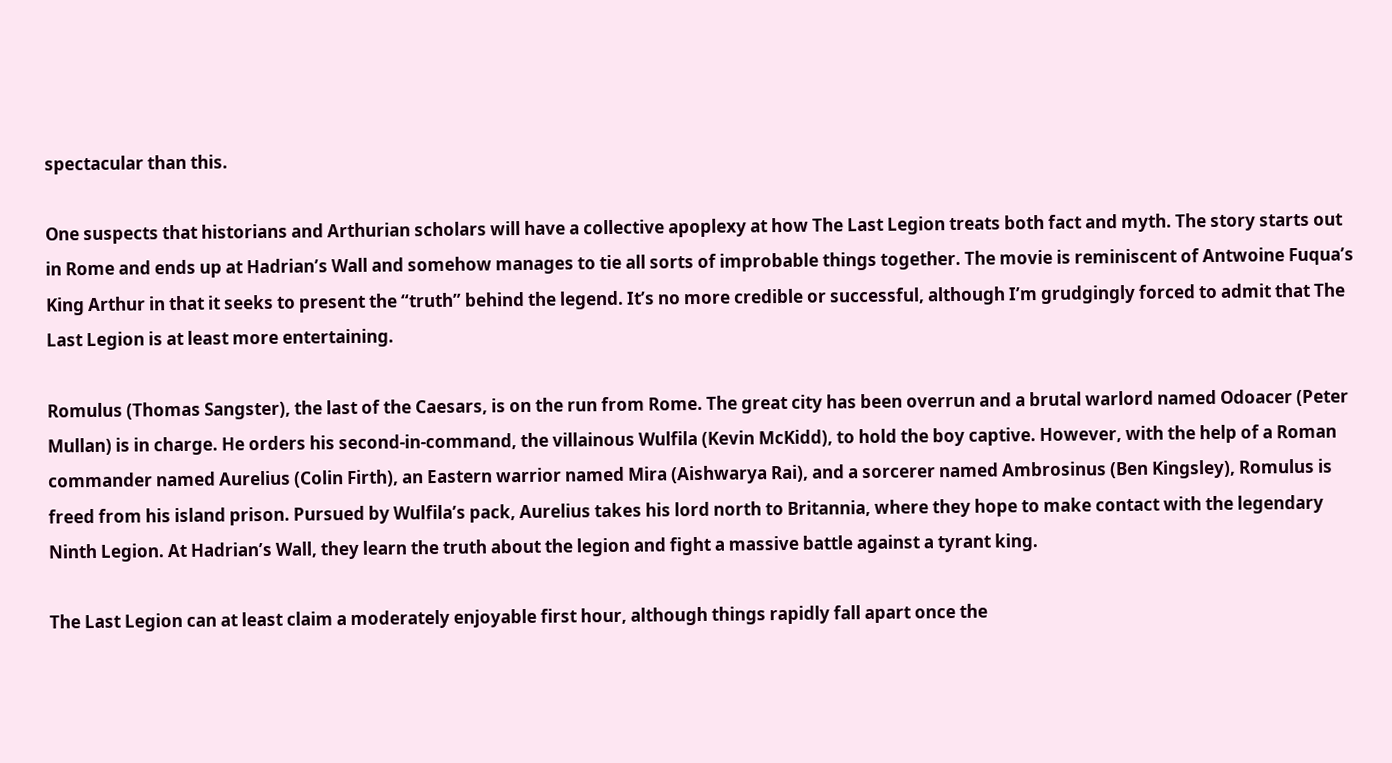spectacular than this.

One suspects that historians and Arthurian scholars will have a collective apoplexy at how The Last Legion treats both fact and myth. The story starts out in Rome and ends up at Hadrian’s Wall and somehow manages to tie all sorts of improbable things together. The movie is reminiscent of Antwoine Fuqua’s King Arthur in that it seeks to present the “truth” behind the legend. It’s no more credible or successful, although I’m grudgingly forced to admit that The Last Legion is at least more entertaining.

Romulus (Thomas Sangster), the last of the Caesars, is on the run from Rome. The great city has been overrun and a brutal warlord named Odoacer (Peter Mullan) is in charge. He orders his second-in-command, the villainous Wulfila (Kevin McKidd), to hold the boy captive. However, with the help of a Roman commander named Aurelius (Colin Firth), an Eastern warrior named Mira (Aishwarya Rai), and a sorcerer named Ambrosinus (Ben Kingsley), Romulus is freed from his island prison. Pursued by Wulfila’s pack, Aurelius takes his lord north to Britannia, where they hope to make contact with the legendary Ninth Legion. At Hadrian’s Wall, they learn the truth about the legion and fight a massive battle against a tyrant king.

The Last Legion can at least claim a moderately enjoyable first hour, although things rapidly fall apart once the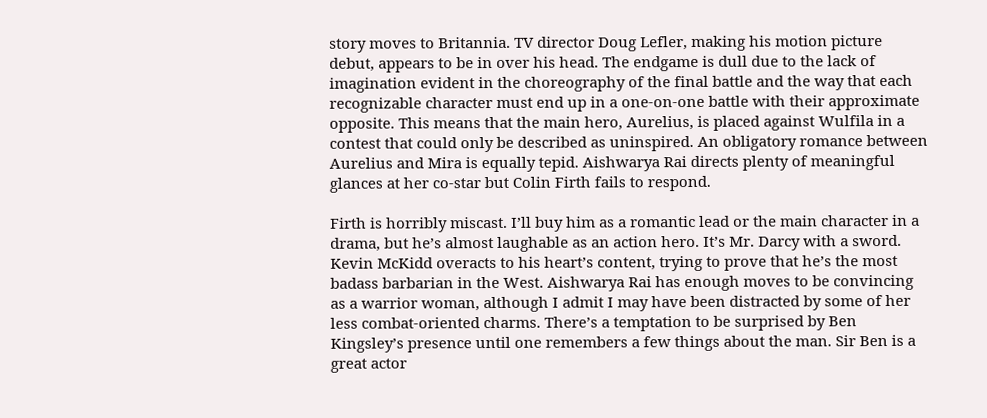story moves to Britannia. TV director Doug Lefler, making his motion picture debut, appears to be in over his head. The endgame is dull due to the lack of imagination evident in the choreography of the final battle and the way that each recognizable character must end up in a one-on-one battle with their approximate opposite. This means that the main hero, Aurelius, is placed against Wulfila in a contest that could only be described as uninspired. An obligatory romance between Aurelius and Mira is equally tepid. Aishwarya Rai directs plenty of meaningful glances at her co-star but Colin Firth fails to respond.

Firth is horribly miscast. I’ll buy him as a romantic lead or the main character in a drama, but he’s almost laughable as an action hero. It’s Mr. Darcy with a sword. Kevin McKidd overacts to his heart’s content, trying to prove that he’s the most badass barbarian in the West. Aishwarya Rai has enough moves to be convincing as a warrior woman, although I admit I may have been distracted by some of her less combat-oriented charms. There’s a temptation to be surprised by Ben Kingsley’s presence until one remembers a few things about the man. Sir Ben is a great actor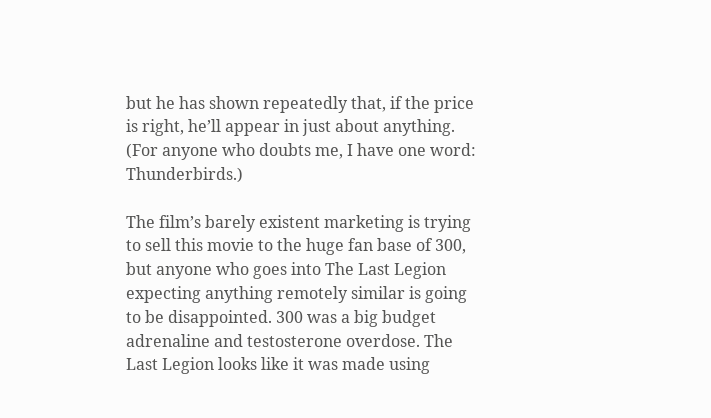but he has shown repeatedly that, if the price is right, he’ll appear in just about anything. (For anyone who doubts me, I have one word: Thunderbirds.)

The film’s barely existent marketing is trying to sell this movie to the huge fan base of 300, but anyone who goes into The Last Legion expecting anything remotely similar is going to be disappointed. 300 was a big budget adrenaline and testosterone overdose. The Last Legion looks like it was made using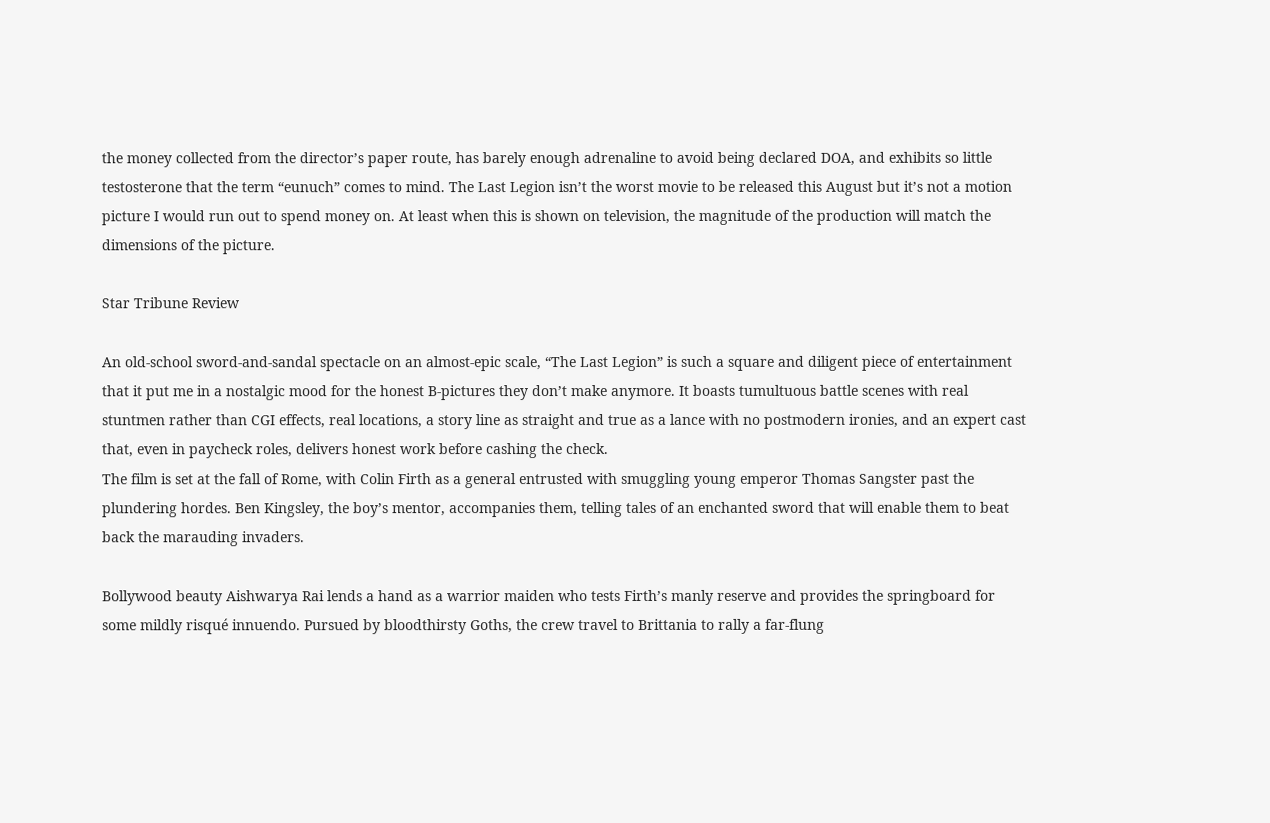the money collected from the director’s paper route, has barely enough adrenaline to avoid being declared DOA, and exhibits so little testosterone that the term “eunuch” comes to mind. The Last Legion isn’t the worst movie to be released this August but it’s not a motion picture I would run out to spend money on. At least when this is shown on television, the magnitude of the production will match the dimensions of the picture.

Star Tribune Review

An old-school sword-and-sandal spectacle on an almost-epic scale, “The Last Legion” is such a square and diligent piece of entertainment that it put me in a nostalgic mood for the honest B-pictures they don’t make anymore. It boasts tumultuous battle scenes with real stuntmen rather than CGI effects, real locations, a story line as straight and true as a lance with no postmodern ironies, and an expert cast that, even in paycheck roles, delivers honest work before cashing the check.
The film is set at the fall of Rome, with Colin Firth as a general entrusted with smuggling young emperor Thomas Sangster past the plundering hordes. Ben Kingsley, the boy’s mentor, accompanies them, telling tales of an enchanted sword that will enable them to beat back the marauding invaders.

Bollywood beauty Aishwarya Rai lends a hand as a warrior maiden who tests Firth’s manly reserve and provides the springboard for some mildly risqué innuendo. Pursued by bloodthirsty Goths, the crew travel to Brittania to rally a far-flung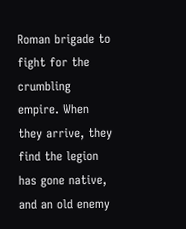Roman brigade to fight for the crumbling empire. When they arrive, they find the legion has gone native, and an old enemy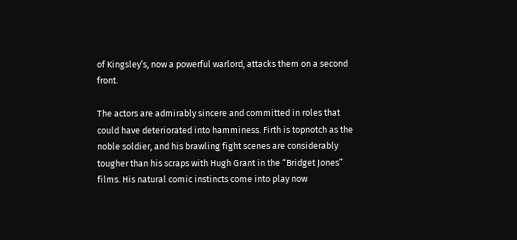of Kingsley’s, now a powerful warlord, attacks them on a second front.

The actors are admirably sincere and committed in roles that could have deteriorated into hamminess. Firth is topnotch as the noble soldier, and his brawling fight scenes are considerably tougher than his scraps with Hugh Grant in the “Bridget Jones” films. His natural comic instincts come into play now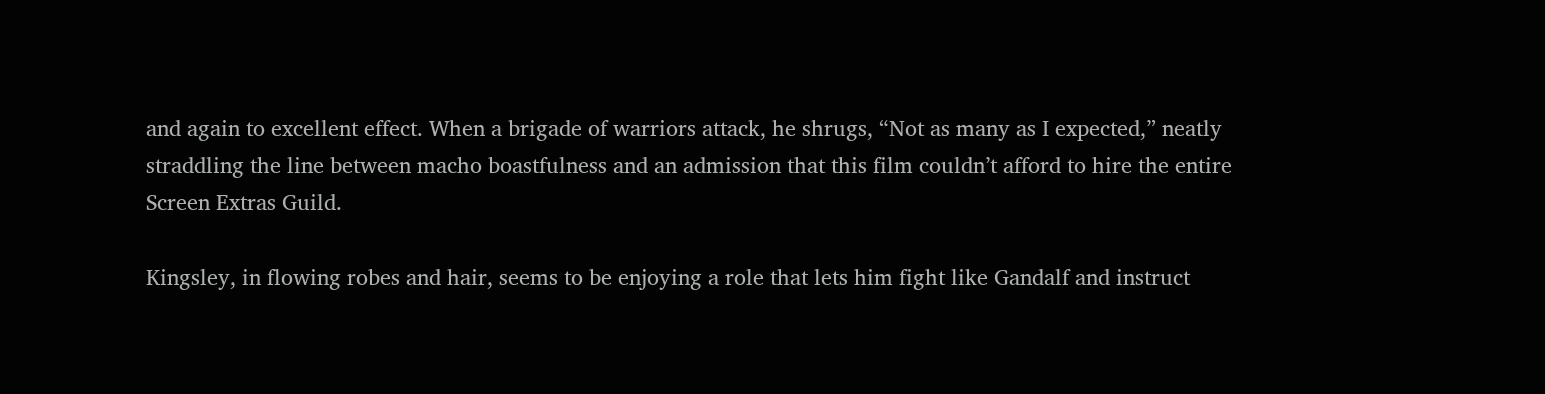and again to excellent effect. When a brigade of warriors attack, he shrugs, “Not as many as I expected,” neatly straddling the line between macho boastfulness and an admission that this film couldn’t afford to hire the entire Screen Extras Guild.

Kingsley, in flowing robes and hair, seems to be enjoying a role that lets him fight like Gandalf and instruct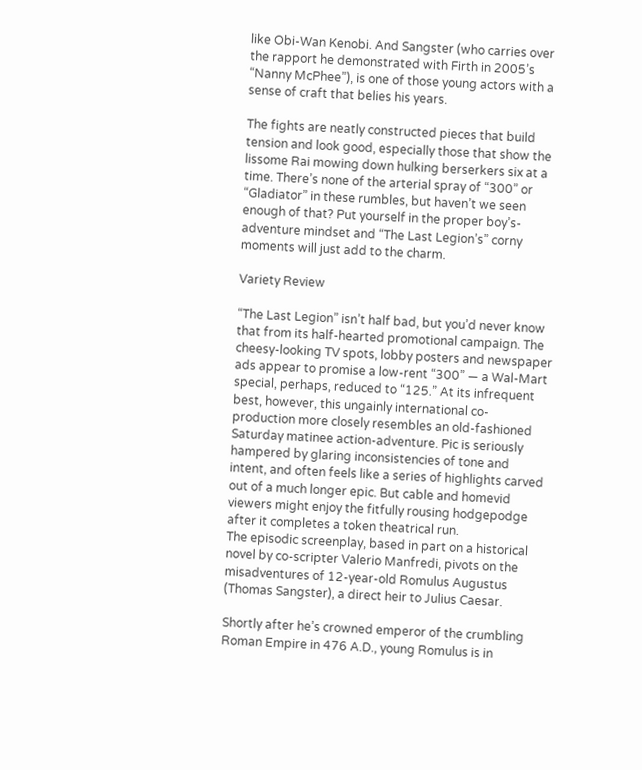like Obi-Wan Kenobi. And Sangster (who carries over the rapport he demonstrated with Firth in 2005’s “Nanny McPhee”), is one of those young actors with a sense of craft that belies his years.

The fights are neatly constructed pieces that build tension and look good, especially those that show the lissome Rai mowing down hulking berserkers six at a time. There’s none of the arterial spray of “300” or “Gladiator” in these rumbles, but haven’t we seen enough of that? Put yourself in the proper boy’s-adventure mindset and “The Last Legion’s” corny moments will just add to the charm.

Variety Review

“The Last Legion” isn’t half bad, but you’d never know that from its half-hearted promotional campaign. The cheesy-looking TV spots, lobby posters and newspaper ads appear to promise a low-rent “300” — a Wal-Mart special, perhaps, reduced to “125.” At its infrequent best, however, this ungainly international co-production more closely resembles an old-fashioned Saturday matinee action-adventure. Pic is seriously hampered by glaring inconsistencies of tone and intent, and often feels like a series of highlights carved out of a much longer epic. But cable and homevid viewers might enjoy the fitfully rousing hodgepodge after it completes a token theatrical run.
The episodic screenplay, based in part on a historical novel by co-scripter Valerio Manfredi, pivots on the misadventures of 12-year-old Romulus Augustus (Thomas Sangster), a direct heir to Julius Caesar.

Shortly after he’s crowned emperor of the crumbling Roman Empire in 476 A.D., young Romulus is in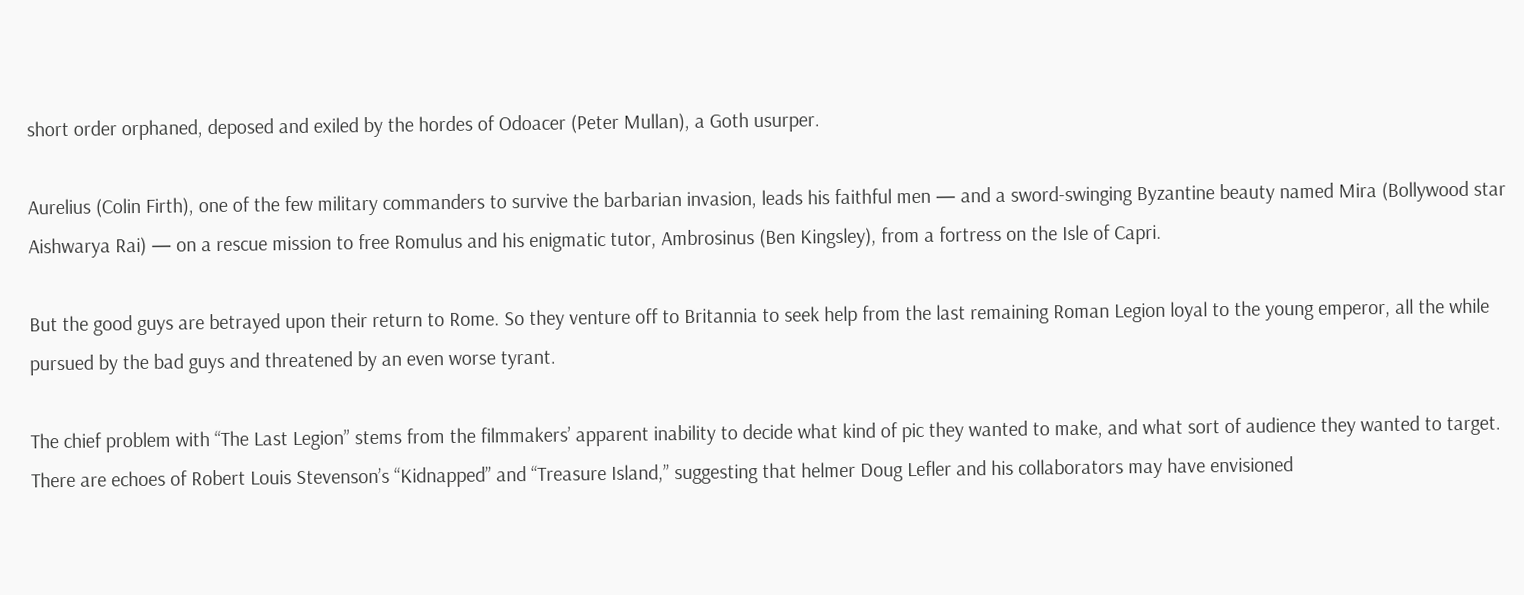short order orphaned, deposed and exiled by the hordes of Odoacer (Peter Mullan), a Goth usurper.

Aurelius (Colin Firth), one of the few military commanders to survive the barbarian invasion, leads his faithful men — and a sword-swinging Byzantine beauty named Mira (Bollywood star Aishwarya Rai) — on a rescue mission to free Romulus and his enigmatic tutor, Ambrosinus (Ben Kingsley), from a fortress on the Isle of Capri.

But the good guys are betrayed upon their return to Rome. So they venture off to Britannia to seek help from the last remaining Roman Legion loyal to the young emperor, all the while pursued by the bad guys and threatened by an even worse tyrant.

The chief problem with “The Last Legion” stems from the filmmakers’ apparent inability to decide what kind of pic they wanted to make, and what sort of audience they wanted to target. There are echoes of Robert Louis Stevenson’s “Kidnapped” and “Treasure Island,” suggesting that helmer Doug Lefler and his collaborators may have envisioned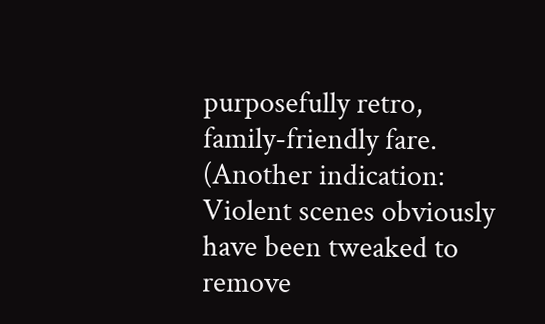purposefully retro, family-friendly fare. (Another indication: Violent scenes obviously have been tweaked to remove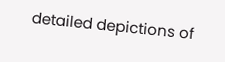detailed depictions of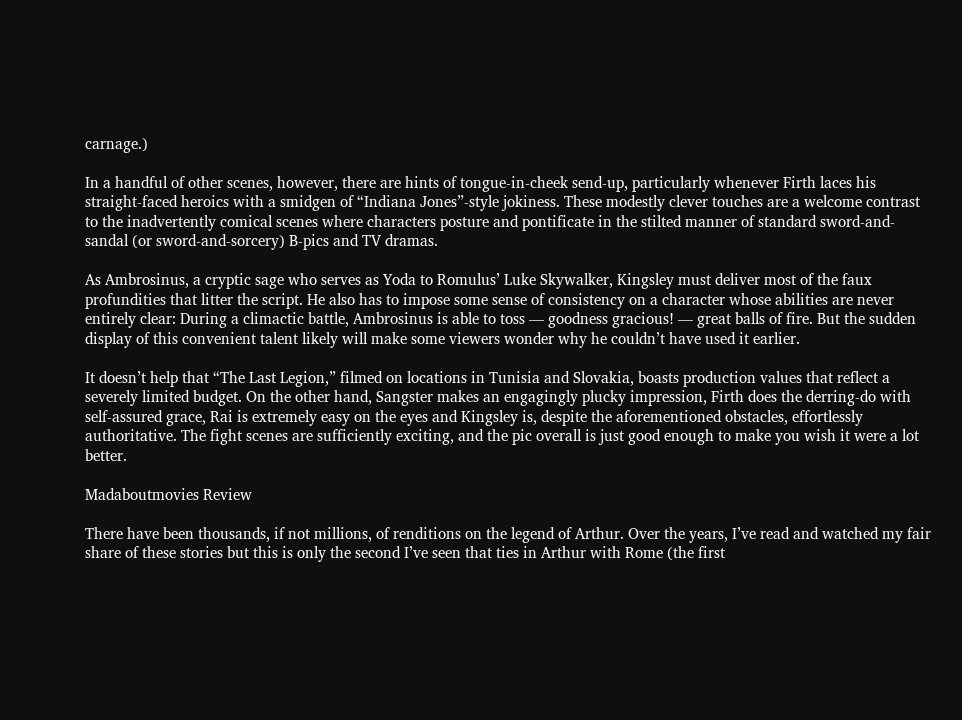carnage.)

In a handful of other scenes, however, there are hints of tongue-in-cheek send-up, particularly whenever Firth laces his straight-faced heroics with a smidgen of “Indiana Jones”-style jokiness. These modestly clever touches are a welcome contrast to the inadvertently comical scenes where characters posture and pontificate in the stilted manner of standard sword-and-sandal (or sword-and-sorcery) B-pics and TV dramas.

As Ambrosinus, a cryptic sage who serves as Yoda to Romulus’ Luke Skywalker, Kingsley must deliver most of the faux profundities that litter the script. He also has to impose some sense of consistency on a character whose abilities are never entirely clear: During a climactic battle, Ambrosinus is able to toss — goodness gracious! — great balls of fire. But the sudden display of this convenient talent likely will make some viewers wonder why he couldn’t have used it earlier.

It doesn’t help that “The Last Legion,” filmed on locations in Tunisia and Slovakia, boasts production values that reflect a severely limited budget. On the other hand, Sangster makes an engagingly plucky impression, Firth does the derring-do with self-assured grace, Rai is extremely easy on the eyes and Kingsley is, despite the aforementioned obstacles, effortlessly authoritative. The fight scenes are sufficiently exciting, and the pic overall is just good enough to make you wish it were a lot better.

Madaboutmovies Review

There have been thousands, if not millions, of renditions on the legend of Arthur. Over the years, I’ve read and watched my fair share of these stories but this is only the second I’ve seen that ties in Arthur with Rome (the first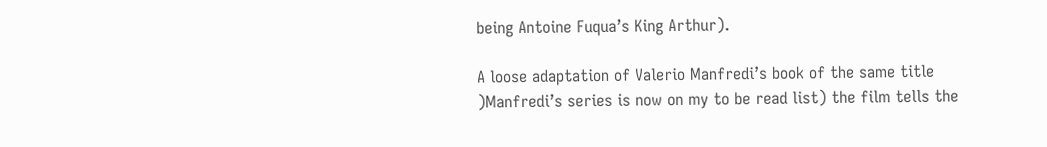being Antoine Fuqua’s King Arthur).

A loose adaptation of Valerio Manfredi’s book of the same title )Manfredi’s series is now on my to be read list) the film tells the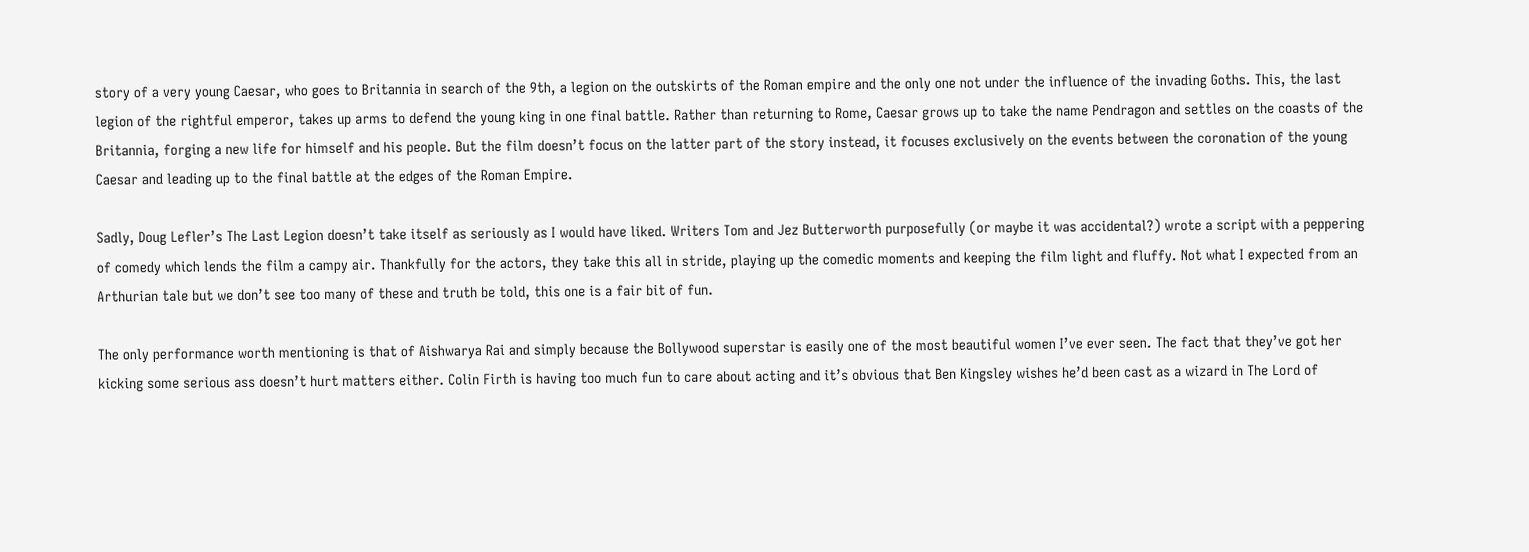story of a very young Caesar, who goes to Britannia in search of the 9th, a legion on the outskirts of the Roman empire and the only one not under the influence of the invading Goths. This, the last legion of the rightful emperor, takes up arms to defend the young king in one final battle. Rather than returning to Rome, Caesar grows up to take the name Pendragon and settles on the coasts of the Britannia, forging a new life for himself and his people. But the film doesn’t focus on the latter part of the story instead, it focuses exclusively on the events between the coronation of the young Caesar and leading up to the final battle at the edges of the Roman Empire.

Sadly, Doug Lefler’s The Last Legion doesn’t take itself as seriously as I would have liked. Writers Tom and Jez Butterworth purposefully (or maybe it was accidental?) wrote a script with a peppering of comedy which lends the film a campy air. Thankfully for the actors, they take this all in stride, playing up the comedic moments and keeping the film light and fluffy. Not what I expected from an Arthurian tale but we don’t see too many of these and truth be told, this one is a fair bit of fun.

The only performance worth mentioning is that of Aishwarya Rai and simply because the Bollywood superstar is easily one of the most beautiful women I’ve ever seen. The fact that they’ve got her kicking some serious ass doesn’t hurt matters either. Colin Firth is having too much fun to care about acting and it’s obvious that Ben Kingsley wishes he’d been cast as a wizard in The Lord of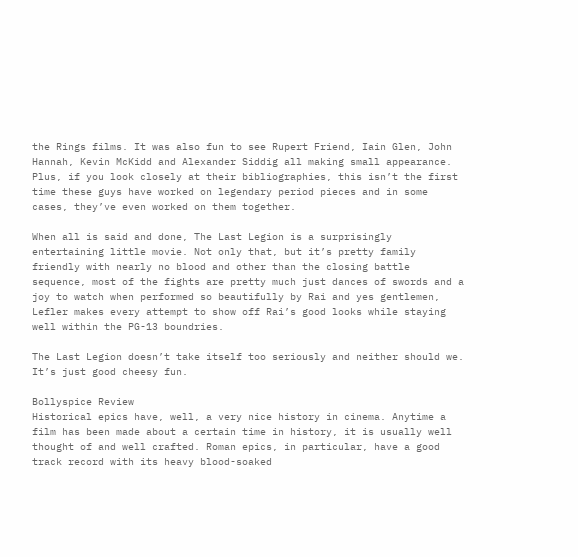the Rings films. It was also fun to see Rupert Friend, Iain Glen, John Hannah, Kevin McKidd and Alexander Siddig all making small appearance. Plus, if you look closely at their bibliographies, this isn’t the first time these guys have worked on legendary period pieces and in some cases, they’ve even worked on them together.

When all is said and done, The Last Legion is a surprisingly entertaining little movie. Not only that, but it’s pretty family friendly with nearly no blood and other than the closing battle sequence, most of the fights are pretty much just dances of swords and a joy to watch when performed so beautifully by Rai and yes gentlemen, Lefler makes every attempt to show off Rai’s good looks while staying well within the PG-13 boundries.

The Last Legion doesn’t take itself too seriously and neither should we. It’s just good cheesy fun.

Bollyspice Review
Historical epics have, well, a very nice history in cinema. Anytime a film has been made about a certain time in history, it is usually well thought of and well crafted. Roman epics, in particular, have a good track record with its heavy blood-soaked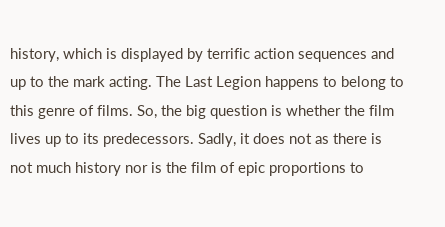history, which is displayed by terrific action sequences and up to the mark acting. The Last Legion happens to belong to this genre of films. So, the big question is whether the film lives up to its predecessors. Sadly, it does not as there is not much history nor is the film of epic proportions to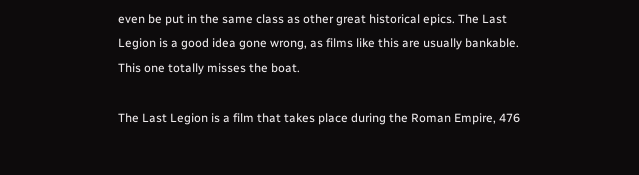even be put in the same class as other great historical epics. The Last Legion is a good idea gone wrong, as films like this are usually bankable. This one totally misses the boat.

The Last Legion is a film that takes place during the Roman Empire, 476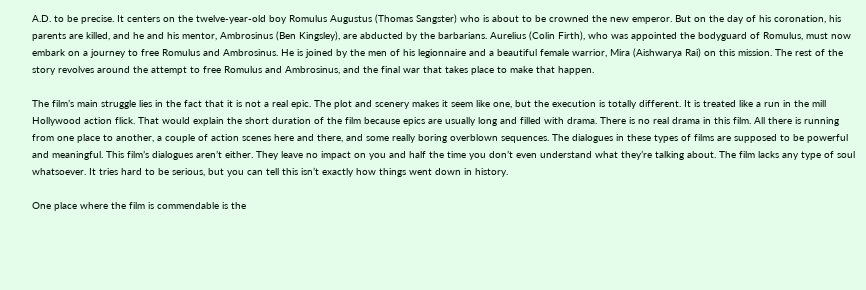A.D. to be precise. It centers on the twelve-year-old boy Romulus Augustus (Thomas Sangster) who is about to be crowned the new emperor. But on the day of his coronation, his parents are killed, and he and his mentor, Ambrosinus (Ben Kingsley), are abducted by the barbarians. Aurelius (Colin Firth), who was appointed the bodyguard of Romulus, must now embark on a journey to free Romulus and Ambrosinus. He is joined by the men of his legionnaire and a beautiful female warrior, Mira (Aishwarya Rai) on this mission. The rest of the story revolves around the attempt to free Romulus and Ambrosinus, and the final war that takes place to make that happen.

The film’s main struggle lies in the fact that it is not a real epic. The plot and scenery makes it seem like one, but the execution is totally different. It is treated like a run in the mill Hollywood action flick. That would explain the short duration of the film because epics are usually long and filled with drama. There is no real drama in this film. All there is running from one place to another, a couple of action scenes here and there, and some really boring overblown sequences. The dialogues in these types of films are supposed to be powerful and meaningful. This film’s dialogues aren’t either. They leave no impact on you and half the time you don’t even understand what they’re talking about. The film lacks any type of soul whatsoever. It tries hard to be serious, but you can tell this isn’t exactly how things went down in history.

One place where the film is commendable is the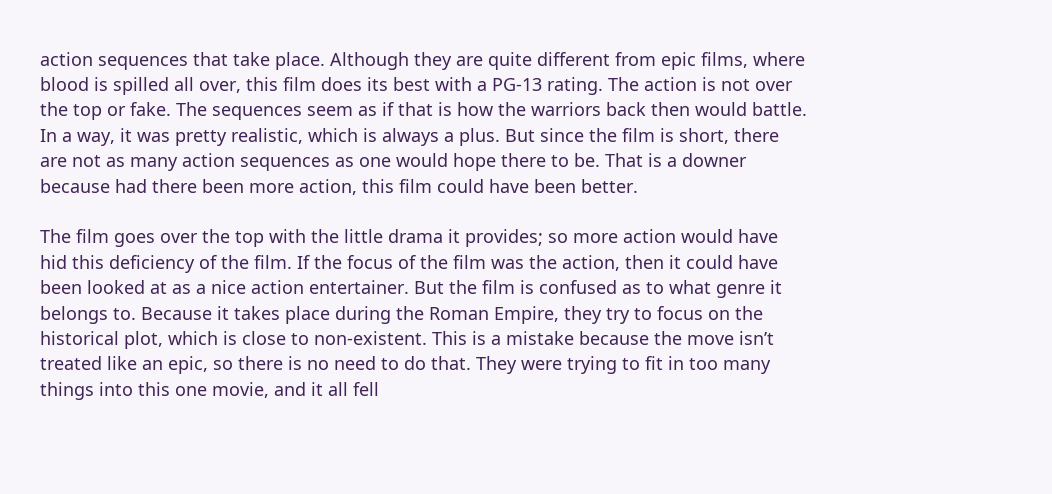action sequences that take place. Although they are quite different from epic films, where blood is spilled all over, this film does its best with a PG-13 rating. The action is not over the top or fake. The sequences seem as if that is how the warriors back then would battle. In a way, it was pretty realistic, which is always a plus. But since the film is short, there are not as many action sequences as one would hope there to be. That is a downer because had there been more action, this film could have been better.

The film goes over the top with the little drama it provides; so more action would have hid this deficiency of the film. If the focus of the film was the action, then it could have been looked at as a nice action entertainer. But the film is confused as to what genre it belongs to. Because it takes place during the Roman Empire, they try to focus on the historical plot, which is close to non-existent. This is a mistake because the move isn’t treated like an epic, so there is no need to do that. They were trying to fit in too many things into this one movie, and it all fell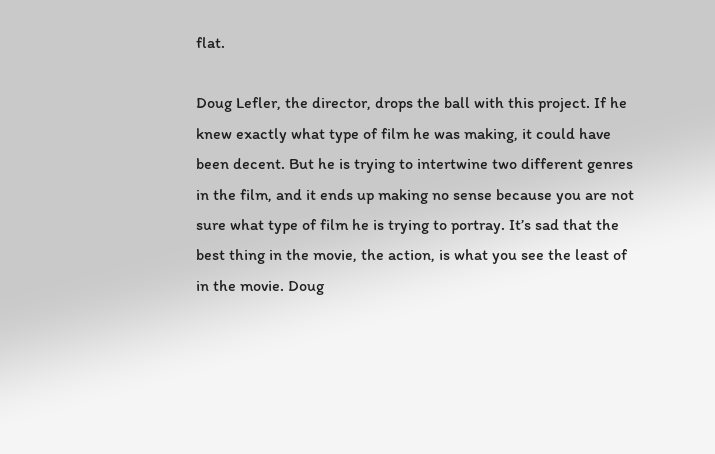flat.

Doug Lefler, the director, drops the ball with this project. If he knew exactly what type of film he was making, it could have been decent. But he is trying to intertwine two different genres in the film, and it ends up making no sense because you are not sure what type of film he is trying to portray. It’s sad that the best thing in the movie, the action, is what you see the least of in the movie. Doug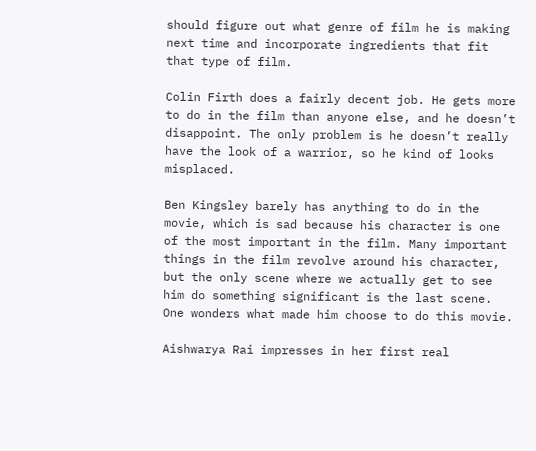should figure out what genre of film he is making next time and incorporate ingredients that fit that type of film.

Colin Firth does a fairly decent job. He gets more to do in the film than anyone else, and he doesn’t disappoint. The only problem is he doesn’t really have the look of a warrior, so he kind of looks misplaced.

Ben Kingsley barely has anything to do in the movie, which is sad because his character is one of the most important in the film. Many important things in the film revolve around his character, but the only scene where we actually get to see him do something significant is the last scene. One wonders what made him choose to do this movie.

Aishwarya Rai impresses in her first real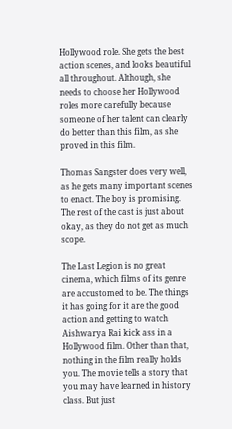Hollywood role. She gets the best action scenes, and looks beautiful all throughout. Although, she needs to choose her Hollywood roles more carefully because someone of her talent can clearly do better than this film, as she proved in this film.

Thomas Sangster does very well, as he gets many important scenes to enact. The boy is promising. The rest of the cast is just about okay, as they do not get as much scope.

The Last Legion is no great cinema, which films of its genre are accustomed to be. The things it has going for it are the good action and getting to watch Aishwarya Rai kick ass in a Hollywood film. Other than that, nothing in the film really holds you. The movie tells a story that you may have learned in history class. But just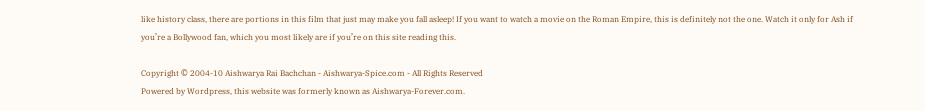like history class, there are portions in this film that just may make you fall asleep! If you want to watch a movie on the Roman Empire, this is definitely not the one. Watch it only for Ash if you’re a Bollywood fan, which you most likely are if you’re on this site reading this.

Copyright © 2004-10 Aishwarya Rai Bachchan - Aishwarya-Spice.com - All Rights Reserved
Powered by Wordpress, this website was formerly known as Aishwarya-Forever.com.